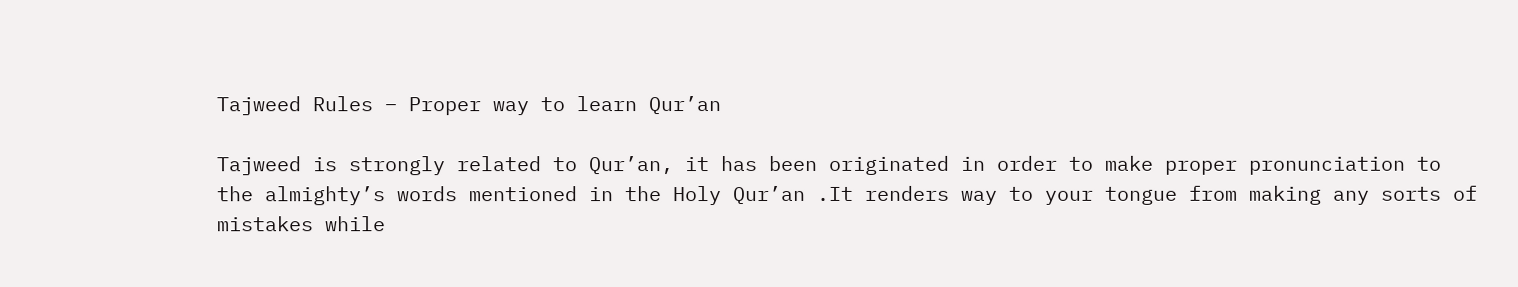Tajweed Rules – Proper way to learn Qur’an

Tajweed is strongly related to Qur’an, it has been originated in order to make proper pronunciation to the almighty’s words mentioned in the Holy Qur’an .It renders way to your tongue from making any sorts of mistakes while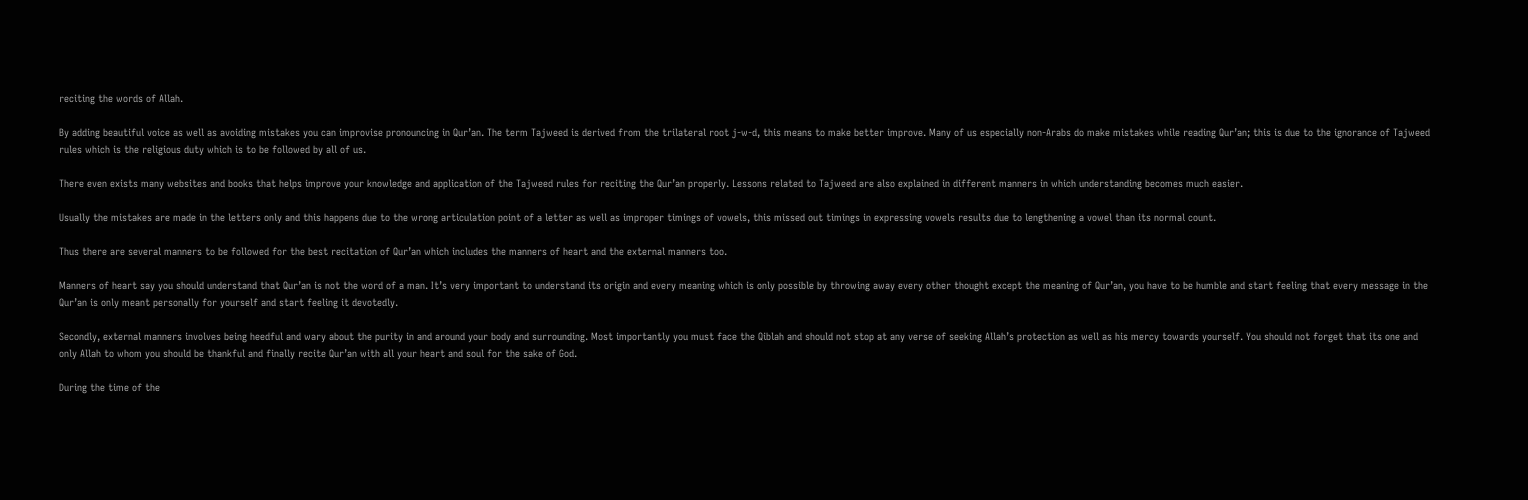reciting the words of Allah.

By adding beautiful voice as well as avoiding mistakes you can improvise pronouncing in Qur’an. The term Tajweed is derived from the trilateral root j-w-d, this means to make better improve. Many of us especially non-Arabs do make mistakes while reading Qur’an; this is due to the ignorance of Tajweed rules which is the religious duty which is to be followed by all of us.

There even exists many websites and books that helps improve your knowledge and application of the Tajweed rules for reciting the Qur’an properly. Lessons related to Tajweed are also explained in different manners in which understanding becomes much easier.

Usually the mistakes are made in the letters only and this happens due to the wrong articulation point of a letter as well as improper timings of vowels, this missed out timings in expressing vowels results due to lengthening a vowel than its normal count.

Thus there are several manners to be followed for the best recitation of Qur’an which includes the manners of heart and the external manners too.

Manners of heart say you should understand that Qur’an is not the word of a man. It’s very important to understand its origin and every meaning which is only possible by throwing away every other thought except the meaning of Qur’an, you have to be humble and start feeling that every message in the Qur’an is only meant personally for yourself and start feeling it devotedly.

Secondly, external manners involves being heedful and wary about the purity in and around your body and surrounding. Most importantly you must face the Qiblah and should not stop at any verse of seeking Allah’s protection as well as his mercy towards yourself. You should not forget that its one and only Allah to whom you should be thankful and finally recite Qur’an with all your heart and soul for the sake of God.

During the time of the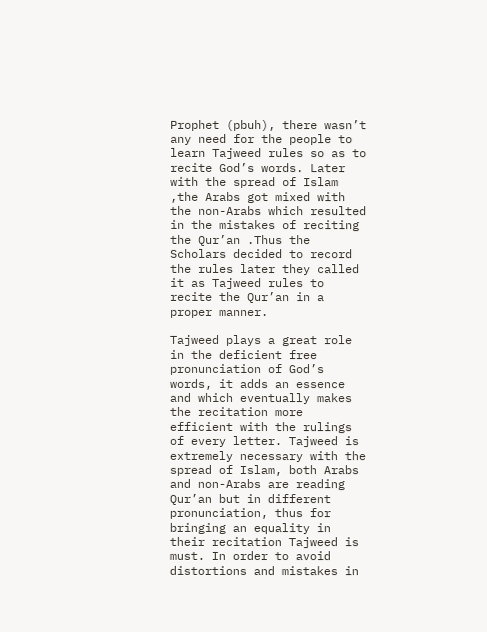Prophet (pbuh), there wasn’t any need for the people to learn Tajweed rules so as to recite God’s words. Later with the spread of Islam ,the Arabs got mixed with the non-Arabs which resulted in the mistakes of reciting the Qur’an .Thus the Scholars decided to record the rules later they called it as Tajweed rules to recite the Qur’an in a proper manner.

Tajweed plays a great role in the deficient free pronunciation of God’s words, it adds an essence and which eventually makes the recitation more efficient with the rulings of every letter. Tajweed is extremely necessary with the spread of Islam, both Arabs and non-Arabs are reading Qur’an but in different pronunciation, thus for bringing an equality in their recitation Tajweed is must. In order to avoid distortions and mistakes in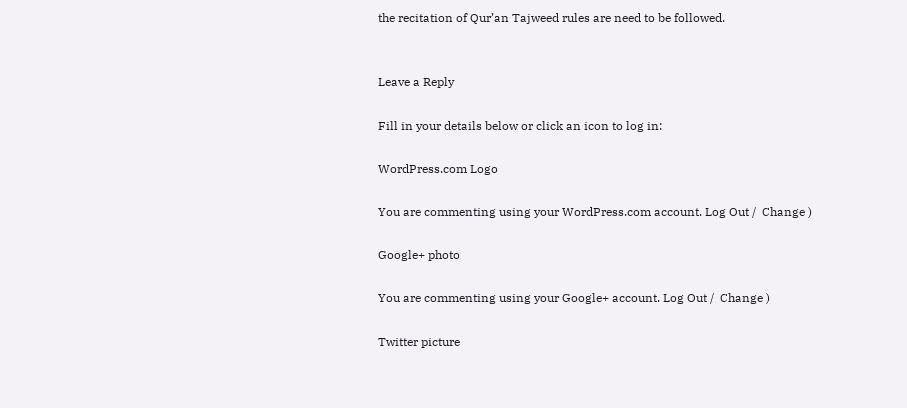the recitation of Qur’an Tajweed rules are need to be followed.


Leave a Reply

Fill in your details below or click an icon to log in:

WordPress.com Logo

You are commenting using your WordPress.com account. Log Out /  Change )

Google+ photo

You are commenting using your Google+ account. Log Out /  Change )

Twitter picture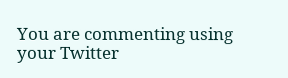You are commenting using your Twitter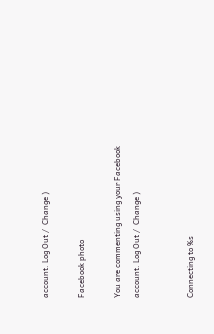account. Log Out /  Change )

Facebook photo

You are commenting using your Facebook account. Log Out /  Change )


Connecting to %s